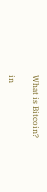What is Bitcoin?

in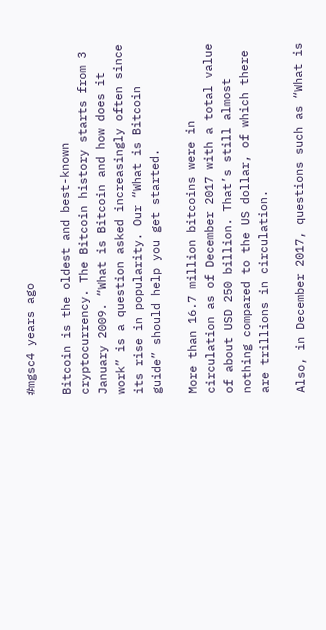#mgsc4 years ago

Bitcoin is the oldest and best-known cryptocurrency. The Bitcoin history starts from 3 January 2009. “What is Bitcoin and how does it work” is a question asked increasingly often since its rise in popularity. Our “What is Bitcoin guide” should help you get started.

More than 16.7 million bitcoins were in circulation as of December 2017 with a total value of about USD 250 billion. That’s still almost nothing compared to the US dollar, of which there are trillions in circulation.

Also, in December 2017, questions such as “What is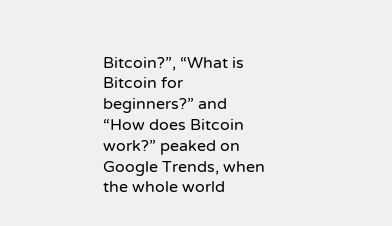Bitcoin?”, “What is Bitcoin for beginners?” and “How does Bitcoin work?” peaked on Google Trends, when the whole world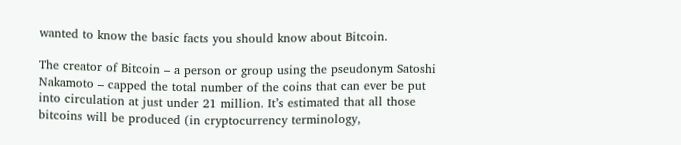wanted to know the basic facts you should know about Bitcoin.

The creator of Bitcoin – a person or group using the pseudonym Satoshi Nakamoto – capped the total number of the coins that can ever be put into circulation at just under 21 million. It’s estimated that all those bitcoins will be produced (in cryptocurrency terminology,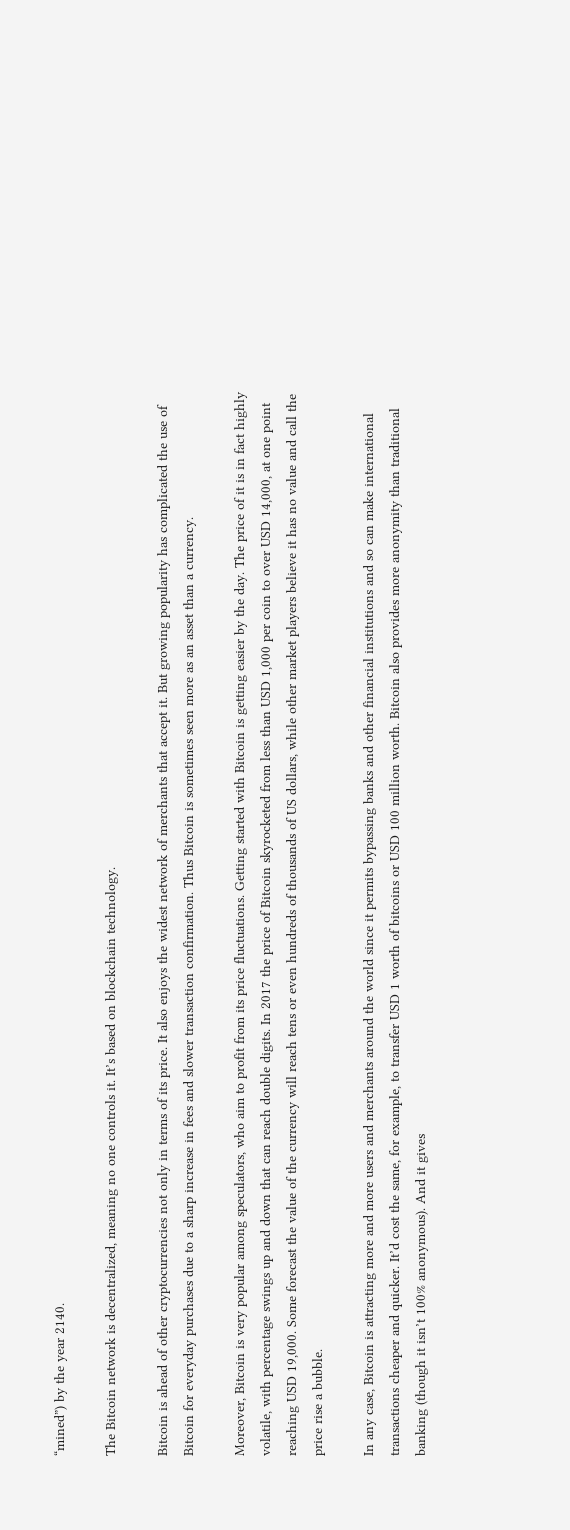“mined”) by the year 2140.

The Bitcoin network is decentralized, meaning no one controls it. It’s based on blockchain technology.

Bitcoin is ahead of other cryptocurrencies not only in terms of its price. It also enjoys the widest network of merchants that accept it. But growing popularity has complicated the use of Bitcoin for everyday purchases due to a sharp increase in fees and slower transaction confirmation. Thus Bitcoin is sometimes seen more as an asset than a currency.

Moreover, Bitcoin is very popular among speculators, who aim to profit from its price fluctuations. Getting started with Bitcoin is getting easier by the day. The price of it is in fact highly volatile, with percentage swings up and down that can reach double digits. In 2017 the price of Bitcoin skyrocketed from less than USD 1,000 per coin to over USD 14,000, at one point reaching USD 19,000. Some forecast the value of the currency will reach tens or even hundreds of thousands of US dollars, while other market players believe it has no value and call the price rise a bubble.

In any case, Bitcoin is attracting more and more users and merchants around the world since it permits bypassing banks and other financial institutions and so can make international transactions cheaper and quicker. It’d cost the same, for example, to transfer USD 1 worth of bitcoins or USD 100 million worth. Bitcoin also provides more anonymity than traditional banking (though it isn’t 100% anonymous). And it gives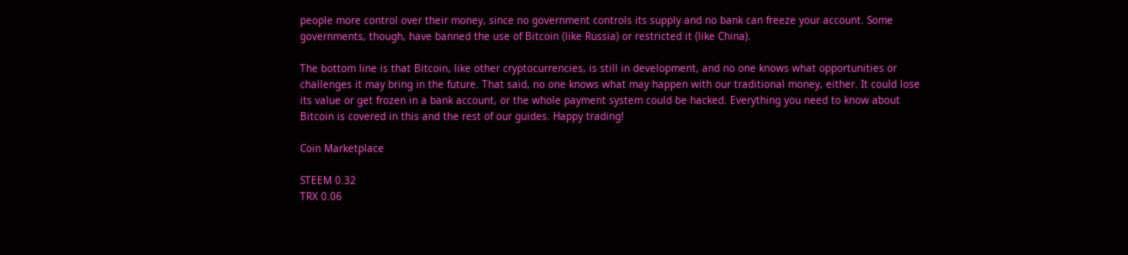people more control over their money, since no government controls its supply and no bank can freeze your account. Some governments, though, have banned the use of Bitcoin (like Russia) or restricted it (like China).

The bottom line is that Bitcoin, like other cryptocurrencies, is still in development, and no one knows what opportunities or challenges it may bring in the future. That said, no one knows what may happen with our traditional money, either. It could lose its value or get frozen in a bank account, or the whole payment system could be hacked. Everything you need to know about Bitcoin is covered in this and the rest of our guides. Happy trading!

Coin Marketplace

STEEM 0.32
TRX 0.06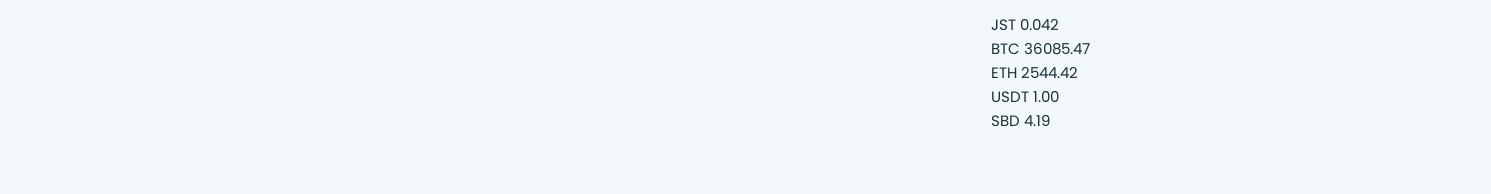JST 0.042
BTC 36085.47
ETH 2544.42
USDT 1.00
SBD 4.19